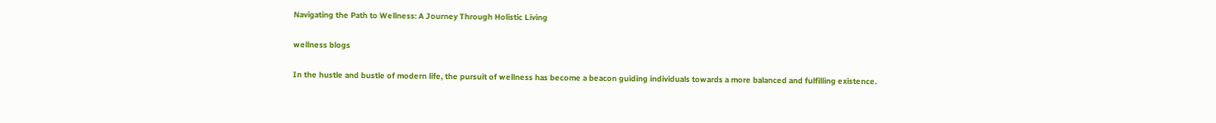Navigating the Path to Wellness: A Journey Through Holistic Living

wellness blogs

In the hustle and bustle of modern life, the pursuit of wellness has become a beacon guiding individuals towards a more balanced and fulfilling existence.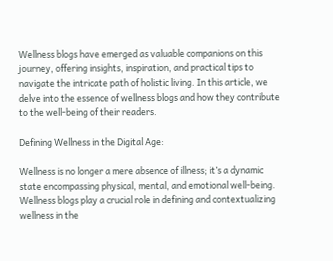Wellness blogs have emerged as valuable companions on this journey, offering insights, inspiration, and practical tips to navigate the intricate path of holistic living. In this article, we delve into the essence of wellness blogs and how they contribute to the well-being of their readers.

Defining Wellness in the Digital Age:

Wellness is no longer a mere absence of illness; it’s a dynamic state encompassing physical, mental, and emotional well-being. Wellness blogs play a crucial role in defining and contextualizing wellness in the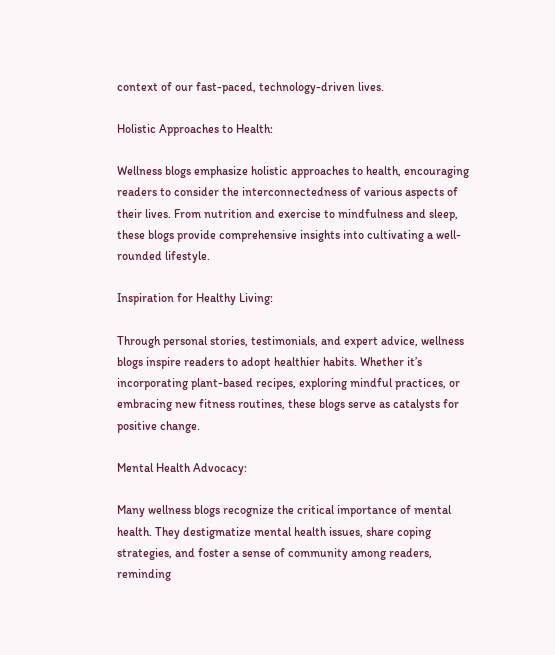context of our fast-paced, technology-driven lives.

Holistic Approaches to Health:

Wellness blogs emphasize holistic approaches to health, encouraging readers to consider the interconnectedness of various aspects of their lives. From nutrition and exercise to mindfulness and sleep, these blogs provide comprehensive insights into cultivating a well-rounded lifestyle.

Inspiration for Healthy Living:

Through personal stories, testimonials, and expert advice, wellness blogs inspire readers to adopt healthier habits. Whether it’s incorporating plant-based recipes, exploring mindful practices, or embracing new fitness routines, these blogs serve as catalysts for positive change.

Mental Health Advocacy:

Many wellness blogs recognize the critical importance of mental health. They destigmatize mental health issues, share coping strategies, and foster a sense of community among readers, reminding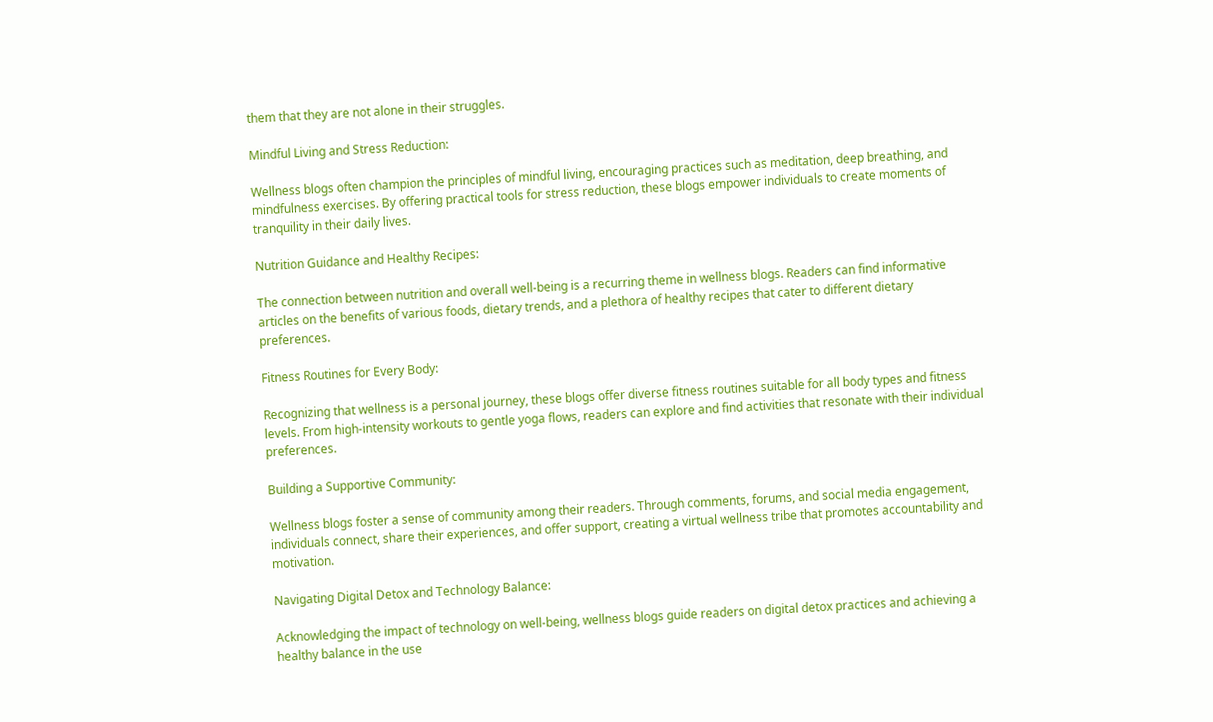them that they are not alone in their struggles.

Mindful Living and Stress Reduction:

Wellness blogs often champion the principles of mindful living, encouraging practices such as meditation, deep breathing, and mindfulness exercises. By offering practical tools for stress reduction, these blogs empower individuals to create moments of tranquility in their daily lives.

Nutrition Guidance and Healthy Recipes:

The connection between nutrition and overall well-being is a recurring theme in wellness blogs. Readers can find informative articles on the benefits of various foods, dietary trends, and a plethora of healthy recipes that cater to different dietary preferences.

Fitness Routines for Every Body:

Recognizing that wellness is a personal journey, these blogs offer diverse fitness routines suitable for all body types and fitness levels. From high-intensity workouts to gentle yoga flows, readers can explore and find activities that resonate with their individual preferences.

Building a Supportive Community:

Wellness blogs foster a sense of community among their readers. Through comments, forums, and social media engagement, individuals connect, share their experiences, and offer support, creating a virtual wellness tribe that promotes accountability and motivation.

Navigating Digital Detox and Technology Balance:

Acknowledging the impact of technology on well-being, wellness blogs guide readers on digital detox practices and achieving a healthy balance in the use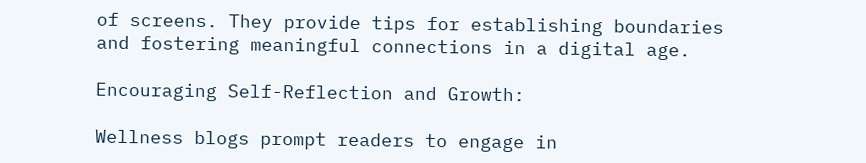of screens. They provide tips for establishing boundaries and fostering meaningful connections in a digital age.

Encouraging Self-Reflection and Growth:

Wellness blogs prompt readers to engage in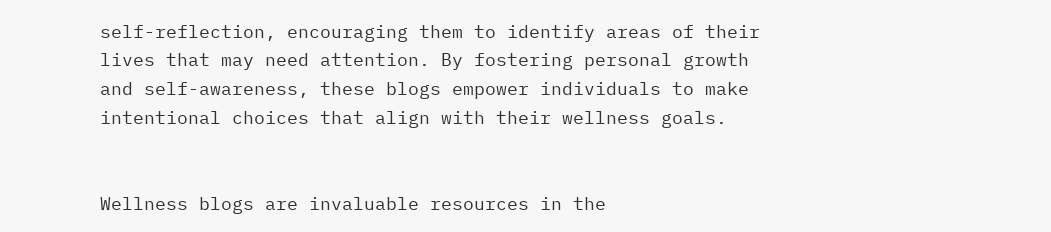self-reflection, encouraging them to identify areas of their lives that may need attention. By fostering personal growth and self-awareness, these blogs empower individuals to make intentional choices that align with their wellness goals.


Wellness blogs are invaluable resources in the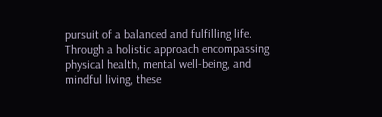pursuit of a balanced and fulfilling life. Through a holistic approach encompassing physical health, mental well-being, and mindful living, these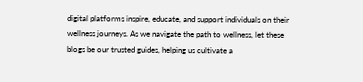digital platforms inspire, educate, and support individuals on their wellness journeys. As we navigate the path to wellness, let these blogs be our trusted guides, helping us cultivate a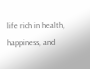life rich in health, happiness, and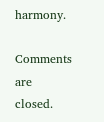harmony.

Comments are closed.